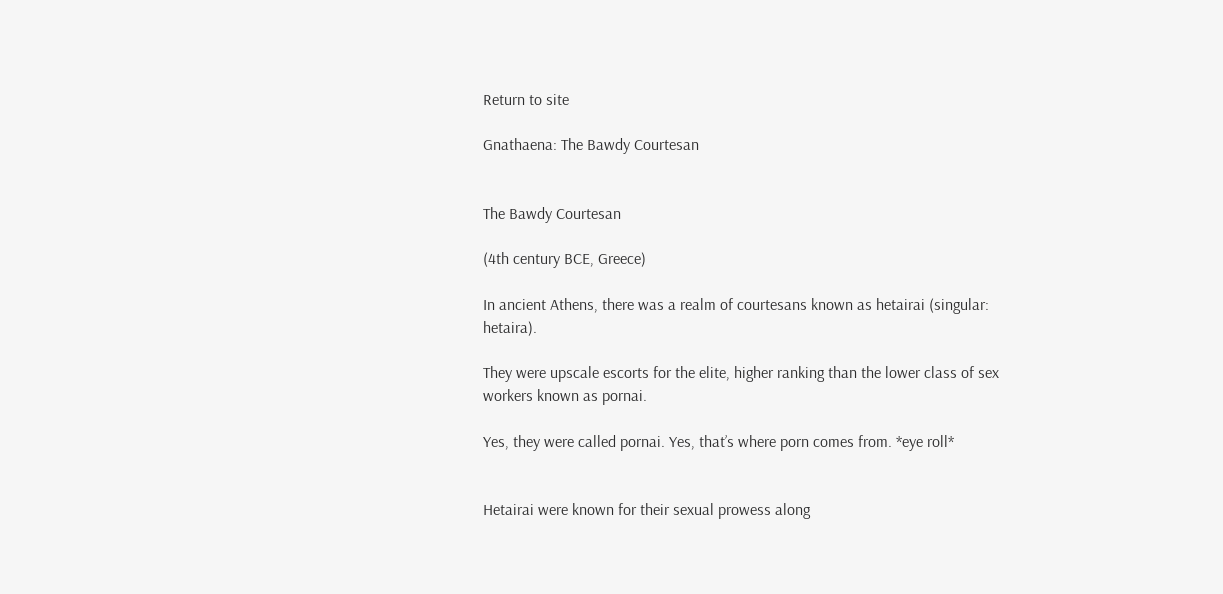Return to site

Gnathaena: The Bawdy Courtesan


The Bawdy Courtesan

(4th century BCE, Greece)

In ancient Athens, there was a realm of courtesans known as hetairai (singular: hetaira).

They were upscale escorts for the elite, higher ranking than the lower class of sex workers known as pornai.

Yes, they were called pornai. Yes, that’s where porn comes from. *eye roll*


Hetairai were known for their sexual prowess along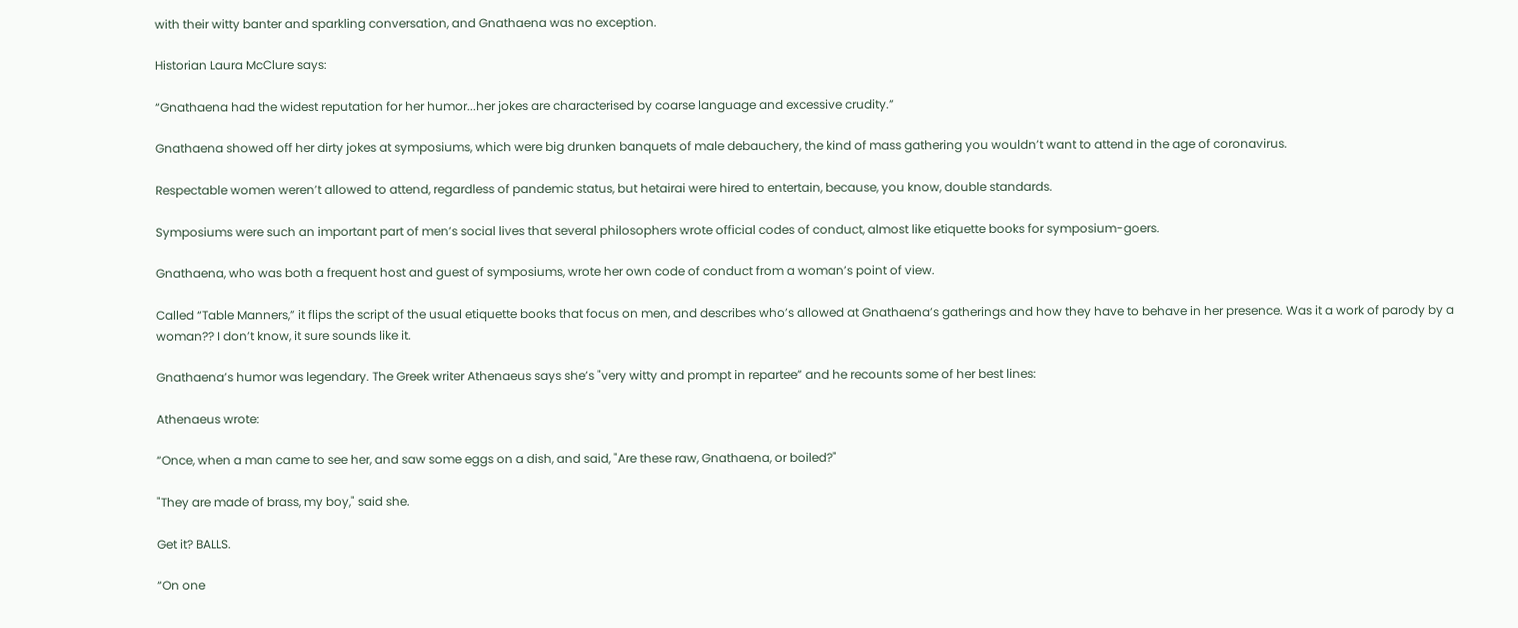with their witty banter and sparkling conversation, and Gnathaena was no exception.

Historian Laura McClure says:

“Gnathaena had the widest reputation for her humor...her jokes are characterised by coarse language and excessive crudity.”

Gnathaena showed off her dirty jokes at symposiums, which were big drunken banquets of male debauchery, the kind of mass gathering you wouldn’t want to attend in the age of coronavirus.

Respectable women weren’t allowed to attend, regardless of pandemic status, but hetairai were hired to entertain, because, you know, double standards.

Symposiums were such an important part of men’s social lives that several philosophers wrote official codes of conduct, almost like etiquette books for symposium-goers.

Gnathaena, who was both a frequent host and guest of symposiums, wrote her own code of conduct from a woman’s point of view.

Called “Table Manners,” it flips the script of the usual etiquette books that focus on men, and describes who’s allowed at Gnathaena’s gatherings and how they have to behave in her presence. Was it a work of parody by a woman?? I don’t know, it sure sounds like it.

Gnathaena’s humor was legendary. The Greek writer Athenaeus says she’s "very witty and prompt in repartee” and he recounts some of her best lines:

Athenaeus wrote:

“Once, when a man came to see her, and saw some eggs on a dish, and said, "Are these raw, Gnathaena, or boiled?"

"They are made of brass, my boy," said she.

Get it? BALLS.

“On one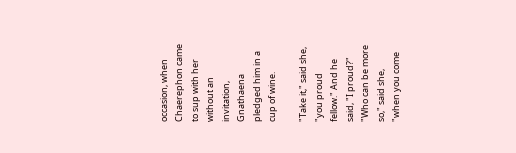occasion, when Chaerephon came to sup with her without an invitation, Gnathaena pledged him in a cup of wine.

"Take it," said she, "you proud fellow." And he said, "I proud?" "Who can be more so," said she, "when you come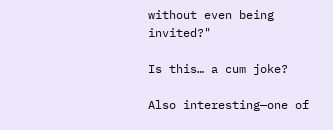without even being invited?"

Is this… a cum joke?

Also interesting—one of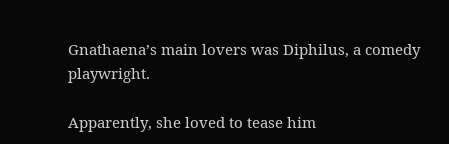Gnathaena’s main lovers was Diphilus, a comedy playwright.

Apparently, she loved to tease him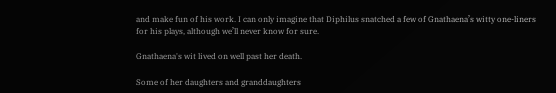and make fun of his work. I can only imagine that Diphilus snatched a few of Gnathaena’s witty one-liners for his plays, although we’ll never know for sure.

Gnathaena's wit lived on well past her death.

Some of her daughters and granddaughters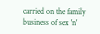carried on the family business of sex 'n'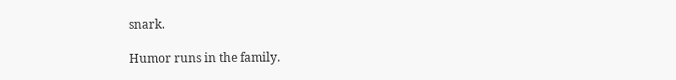snark.

Humor runs in the family.